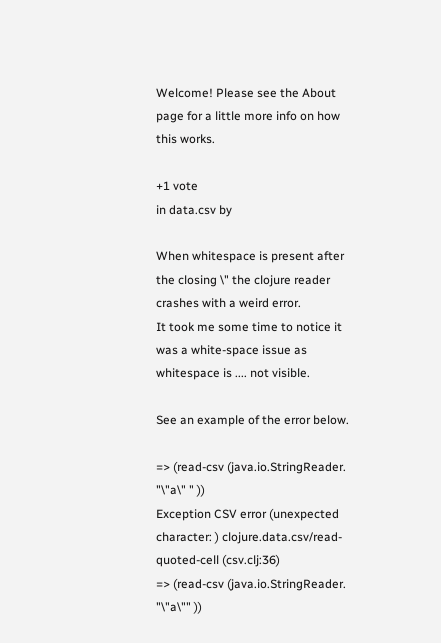Welcome! Please see the About page for a little more info on how this works.

+1 vote
in data.csv by

When whitespace is present after the closing \" the clojure reader crashes with a weird error.
It took me some time to notice it was a white-space issue as whitespace is .... not visible.

See an example of the error below.

=> (read-csv (java.io.StringReader. "\"a\" " ))
Exception CSV error (unexpected character: ) clojure.data.csv/read-quoted-cell (csv.clj:36)
=> (read-csv (java.io.StringReader. "\"a\"" ))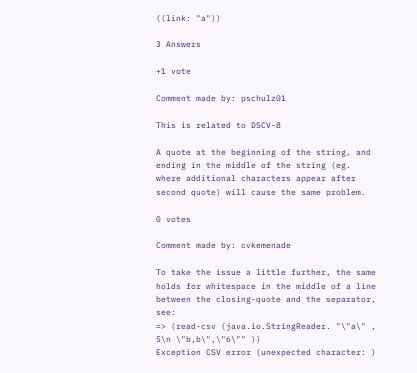((link: "a"))

3 Answers

+1 vote

Comment made by: pschulz01

This is related to DSCV-8

A quote at the beginning of the string, and ending in the middle of the string (eg. where additional characters appear after second quote) will cause the same problem.

0 votes

Comment made by: cvkemenade

To take the issue a little further, the same holds for whitespace in the middle of a line between the closing-quote and the separator, see:
=> (read-csv (java.io.StringReader. "\"a\" , 5\n \"b,b\",\"6\"" ))
Exception CSV error (unexpected character: )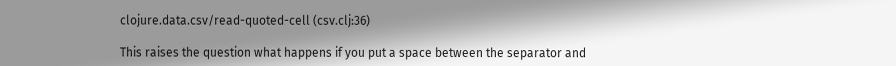clojure.data.csv/read-quoted-cell (csv.clj:36)

This raises the question what happens if you put a space between the separator and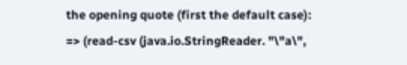the opening quote (first the default case):
=> (read-csv (java.io.StringReader. "\"a\",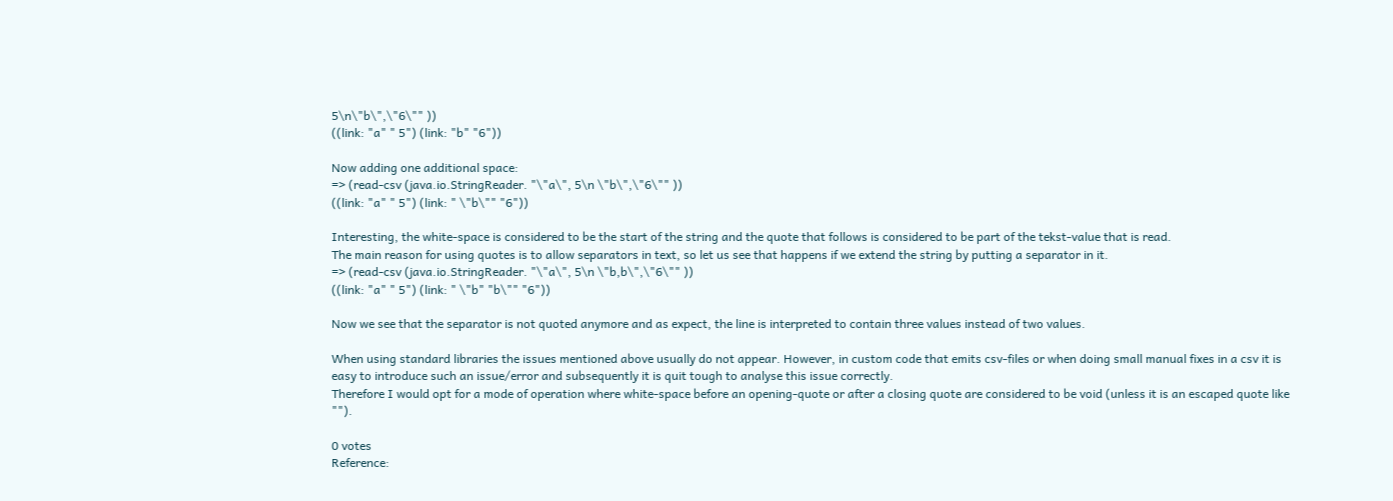5\n\"b\",\"6\"" ))
((link: "a" " 5") (link: "b" "6"))

Now adding one additional space:
=> (read-csv (java.io.StringReader. "\"a\", 5\n \"b\",\"6\"" ))
((link: "a" " 5") (link: " \"b\"" "6"))

Interesting, the white-space is considered to be the start of the string and the quote that follows is considered to be part of the tekst-value that is read.
The main reason for using quotes is to allow separators in text, so let us see that happens if we extend the string by putting a separator in it.
=> (read-csv (java.io.StringReader. "\"a\", 5\n \"b,b\",\"6\"" ))
((link: "a" " 5") (link: " \"b" "b\"" "6"))

Now we see that the separator is not quoted anymore and as expect, the line is interpreted to contain three values instead of two values.

When using standard libraries the issues mentioned above usually do not appear. However, in custom code that emits csv-files or when doing small manual fixes in a csv it is easy to introduce such an issue/error and subsequently it is quit tough to analyse this issue correctly.
Therefore I would opt for a mode of operation where white-space before an opening-quote or after a closing quote are considered to be void (unless it is an escaped quote like "").

0 votes
Reference: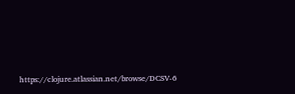https://clojure.atlassian.net/browse/DCSV-6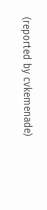(reported by cvkemenade)